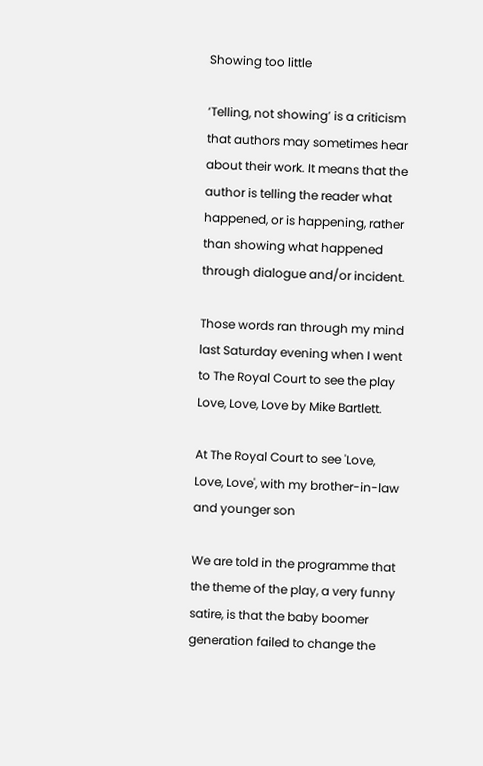Showing too little

‘Telling, not showing’ is a criticism that authors may sometimes hear about their work. It means that the author is telling the reader what happened, or is happening, rather than showing what happened through dialogue and/or incident.

Those words ran through my mind last Saturday evening when I went to The Royal Court to see the play Love, Love, Love by Mike Bartlett.

At The Royal Court to see 'Love, Love, Love', with my brother-in-law and younger son

We are told in the programme that the theme of the play, a very funny satire, is that the baby boomer generation failed to change the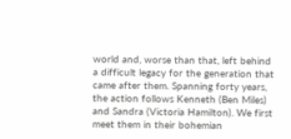world and, worse than that, left behind a difficult legacy for the generation that came after them. Spanning forty years, the action follows Kenneth (Ben Miles) and Sandra (Victoria Hamilton). We first meet them in their bohemian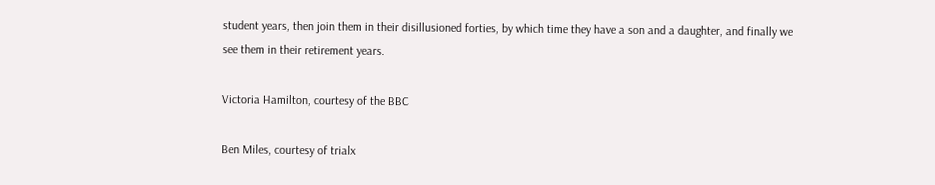student years, then join them in their disillusioned forties, by which time they have a son and a daughter, and finally we see them in their retirement years.

Victoria Hamilton, courtesy of the BBC

Ben Miles, courtesy of trialx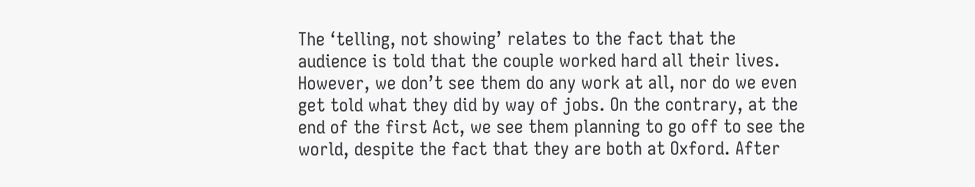The ‘telling, not showing’ relates to the fact that the audience is told that the couple worked hard all their lives. However, we don’t see them do any work at all, nor do we even get told what they did by way of jobs. On the contrary, at the end of the first Act, we see them planning to go off to see the world, despite the fact that they are both at Oxford. After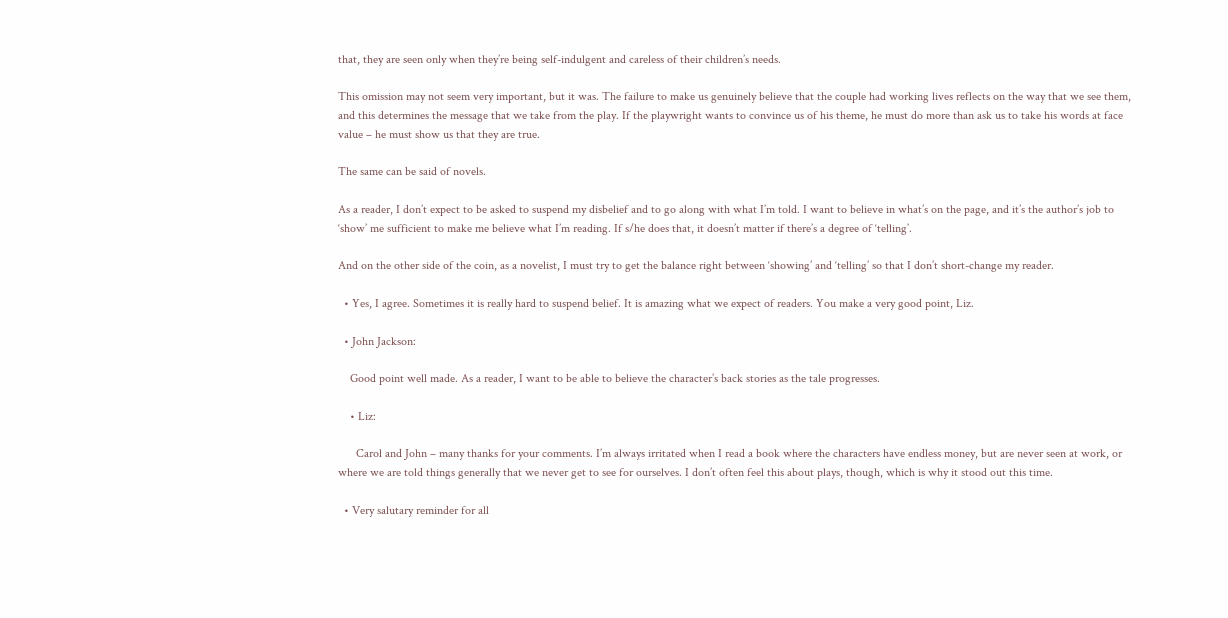that, they are seen only when they’re being self-indulgent and careless of their children’s needs.

This omission may not seem very important, but it was. The failure to make us genuinely believe that the couple had working lives reflects on the way that we see them, and this determines the message that we take from the play. If the playwright wants to convince us of his theme, he must do more than ask us to take his words at face value – he must show us that they are true.

The same can be said of novels.

As a reader, I don’t expect to be asked to suspend my disbelief and to go along with what I’m told. I want to believe in what’s on the page, and it’s the author’s job to ‘show’ me sufficient to make me believe what I’m reading. If s/he does that, it doesn’t matter if there’s a degree of ‘telling’.

And on the other side of the coin, as a novelist, I must try to get the balance right between ‘showing’ and ‘telling’ so that I don’t short-change my reader.

  • Yes, I agree. Sometimes it is really hard to suspend belief. It is amazing what we expect of readers. You make a very good point, Liz.

  • John Jackson:

    Good point well made. As a reader, I want to be able to believe the character’s back stories as the tale progresses.

    • Liz:

      Carol and John – many thanks for your comments. I’m always irritated when I read a book where the characters have endless money, but are never seen at work, or where we are told things generally that we never get to see for ourselves. I don’t often feel this about plays, though, which is why it stood out this time.

  • Very salutary reminder for all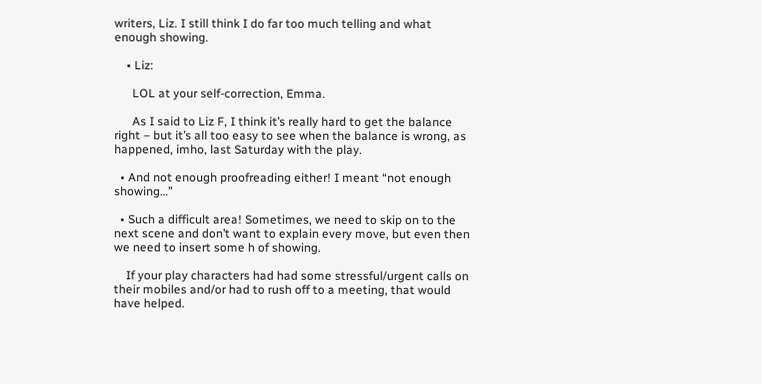writers, Liz. I still think I do far too much telling and what enough showing.

    • Liz:

      LOL at your self-correction, Emma.

      As I said to Liz F, I think it’s really hard to get the balance right – but it’s all too easy to see when the balance is wrong, as happened, imho, last Saturday with the play.

  • And not enough proofreading either! I meant “not enough showing…”

  • Such a difficult area! Sometimes, we need to skip on to the next scene and don’t want to explain every move, but even then we need to insert some h of showing.

    If your play characters had had some stressful/urgent calls on their mobiles and/or had to rush off to a meeting, that would have helped.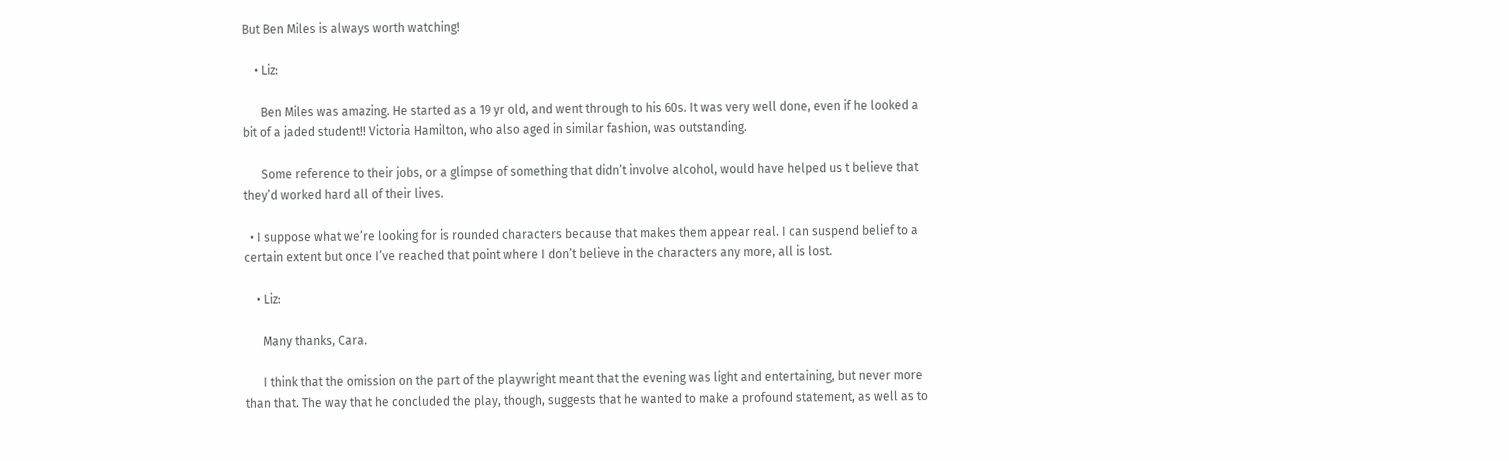But Ben Miles is always worth watching!

    • Liz:

      Ben Miles was amazing. He started as a 19 yr old, and went through to his 60s. It was very well done, even if he looked a bit of a jaded student!! Victoria Hamilton, who also aged in similar fashion, was outstanding.

      Some reference to their jobs, or a glimpse of something that didn’t involve alcohol, would have helped us t believe that they’d worked hard all of their lives.

  • I suppose what we’re looking for is rounded characters because that makes them appear real. I can suspend belief to a certain extent but once I’ve reached that point where I don’t believe in the characters any more, all is lost.

    • Liz:

      Many thanks, Cara.

      I think that the omission on the part of the playwright meant that the evening was light and entertaining, but never more than that. The way that he concluded the play, though, suggests that he wanted to make a profound statement, as well as to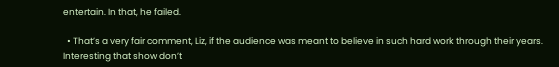entertain. In that, he failed.

  • That’s a very fair comment, Liz, if the audience was meant to believe in such hard work through their years. Interesting that show don’t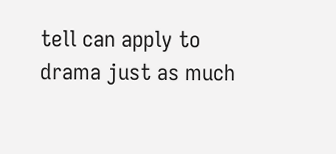tell can apply to drama just as much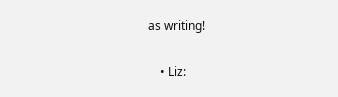as writing!

    • Liz: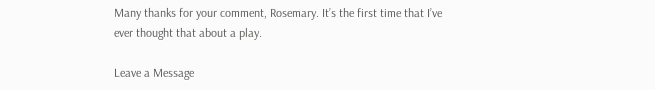Many thanks for your comment, Rosemary. It’s the first time that I’ve ever thought that about a play.

Leave a Message